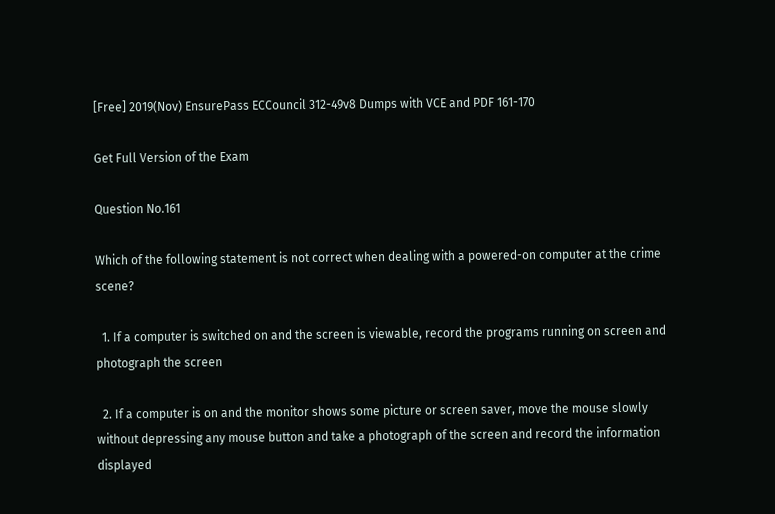[Free] 2019(Nov) EnsurePass ECCouncil 312-49v8 Dumps with VCE and PDF 161-170

Get Full Version of the Exam

Question No.161

Which of the following statement is not correct when dealing with a powered-on computer at the crime scene?

  1. If a computer is switched on and the screen is viewable, record the programs running on screen and photograph the screen

  2. If a computer is on and the monitor shows some picture or screen saver, move the mouse slowly without depressing any mouse button and take a photograph of the screen and record the information displayed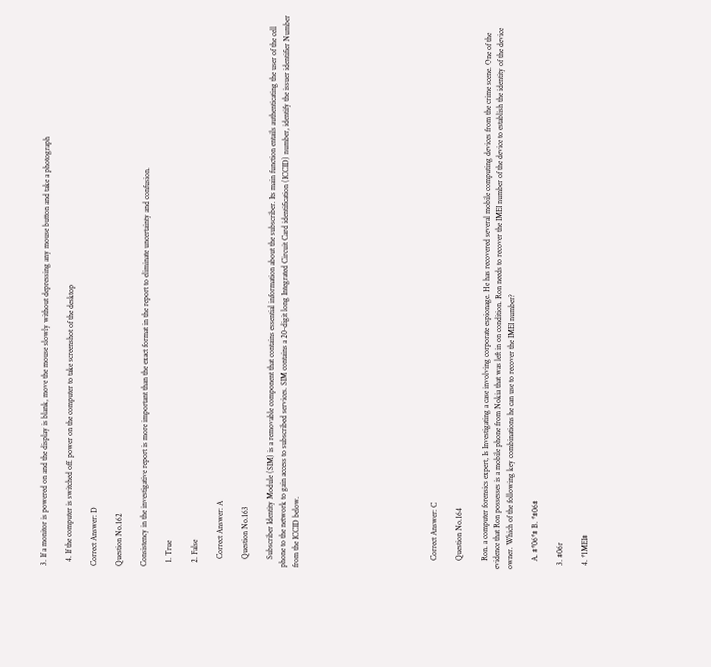3. If a monitor is powered on and the display is blank, move the mouse slowly without depressing any mouse button and take a photograph

  4. If the computer is switched off. power on the computer to take screenshot of the desktop

Correct Answer: D

Question No.162

Consistency in the investigative report is more important than the exact format in the report to eliminate uncertainty and confusion.

  1. True

  2. False

    Correct Answer: A

    Question No.163

    Subscriber Identity Module (SIM) is a removable component that contains essential information about the subscriber. Its main function entails authenticating the user of the cell phone to the network to gain access to subscribed services. SIM contains a 20-digit long Integrated Circuit Card identification (ICCID) number, identify the issuer identifier Number from the ICCID below.










    Correct Answer: C

    Question No.164

    Ron. a computer forensics expert, Is Investigating a case involving corporate espionage. He has recovered several mobile computing devices from the crime scene. One of the evidence that Ron possesses is a mobile phone from Nokia that was left in on condition. Ron needs to recover the IMEI number of the device to establish the identity of the device owner. Which of the following key combinations he can use to recover the IMEI number?

    A. #*06*# B. *#06#

  3. #06r

  4. *1MEI#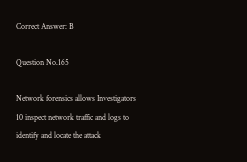Correct Answer: B

Question No.165

Network forensics allows Investigators 10 inspect network traffic and logs to identify and locate the attack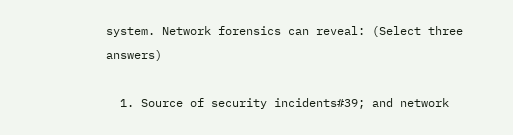system. Network forensics can reveal: (Select three answers)

  1. Source of security incidents#39; and network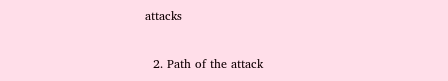attacks

  2. Path of the attack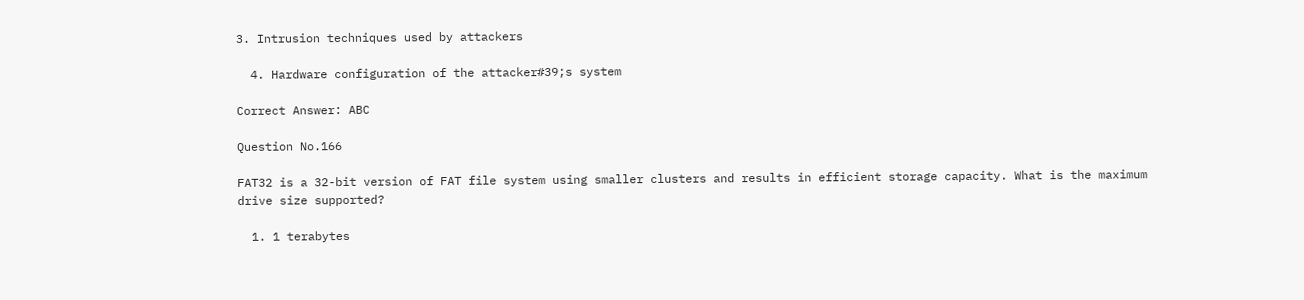3. Intrusion techniques used by attackers

  4. Hardware configuration of the attacker#39;s system

Correct Answer: ABC

Question No.166

FAT32 is a 32-bit version of FAT file system using smaller clusters and results in efficient storage capacity. What is the maximum drive size supported?

  1. 1 terabytes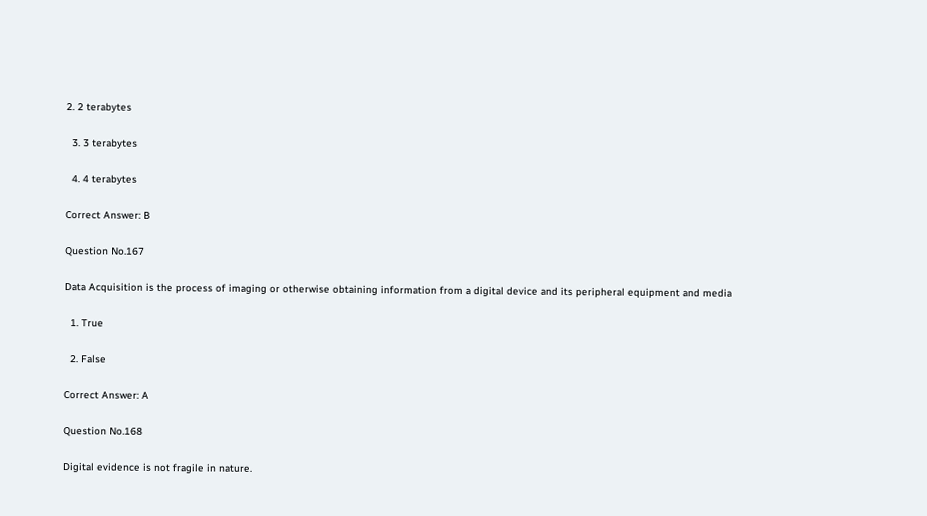2. 2 terabytes

  3. 3 terabytes

  4. 4 terabytes

Correct Answer: B

Question No.167

Data Acquisition is the process of imaging or otherwise obtaining information from a digital device and its peripheral equipment and media

  1. True

  2. False

Correct Answer: A

Question No.168

Digital evidence is not fragile in nature.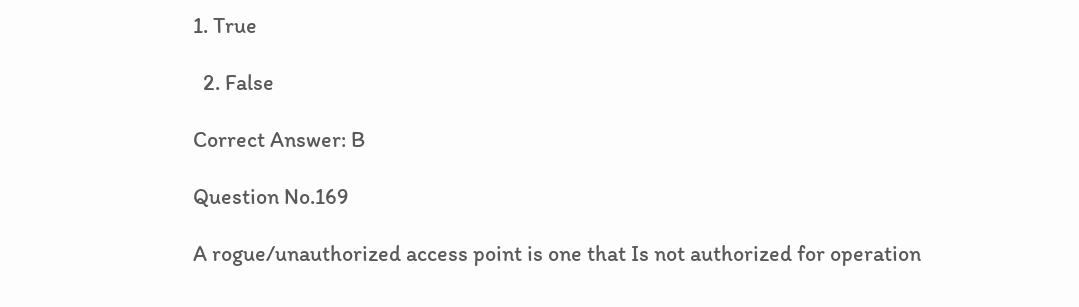1. True

  2. False

Correct Answer: B

Question No.169

A rogue/unauthorized access point is one that Is not authorized for operation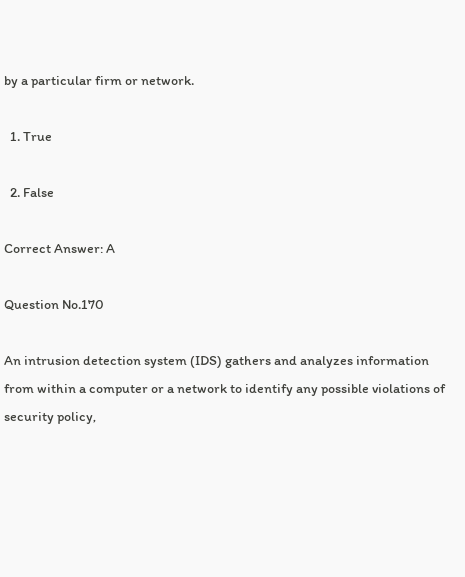by a particular firm or network.

  1. True

  2. False

Correct Answer: A

Question No.170

An intrusion detection system (IDS) gathers and analyzes information from within a computer or a network to identify any possible violations of security policy,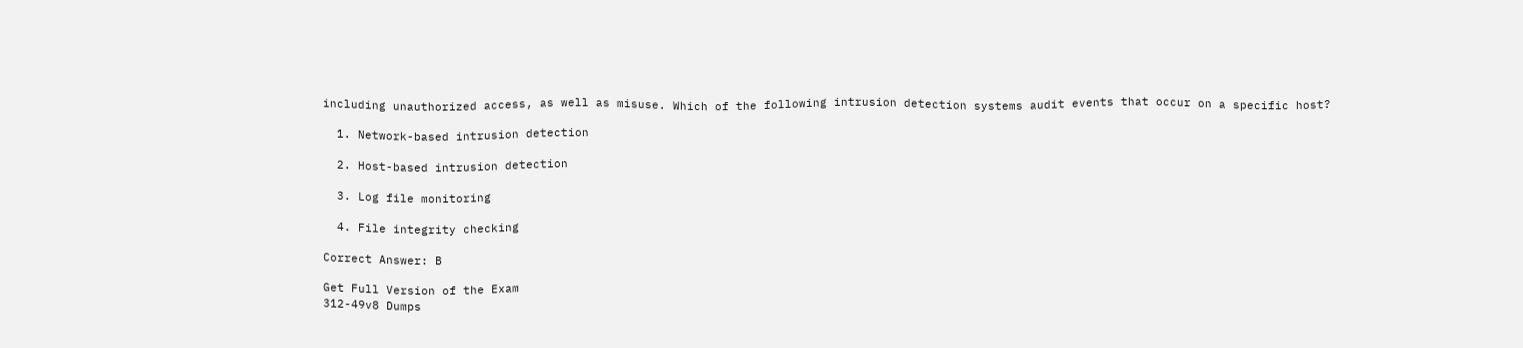including unauthorized access, as well as misuse. Which of the following intrusion detection systems audit events that occur on a specific host?

  1. Network-based intrusion detection

  2. Host-based intrusion detection

  3. Log file monitoring

  4. File integrity checking

Correct Answer: B

Get Full Version of the Exam
312-49v8 Dumps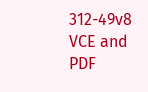312-49v8 VCE and PDF